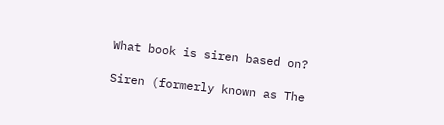What book is siren based on?

Siren (formerly known as The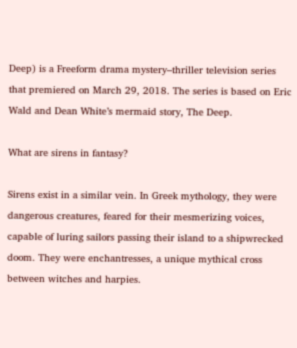Deep) is a Freeform drama mystery–thriller television series that premiered on March 29, 2018. The series is based on Eric Wald and Dean White’s mermaid story, The Deep.

What are sirens in fantasy?

Sirens exist in a similar vein. In Greek mythology, they were dangerous creatures, feared for their mesmerizing voices, capable of luring sailors passing their island to a shipwrecked doom. They were enchantresses, a unique mythical cross between witches and harpies.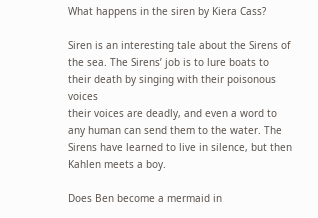What happens in the siren by Kiera Cass?

Siren is an interesting tale about the Sirens of the sea. The Sirens’ job is to lure boats to their death by singing with their poisonous voices
their voices are deadly, and even a word to any human can send them to the water. The Sirens have learned to live in silence, but then Kahlen meets a boy.

Does Ben become a mermaid in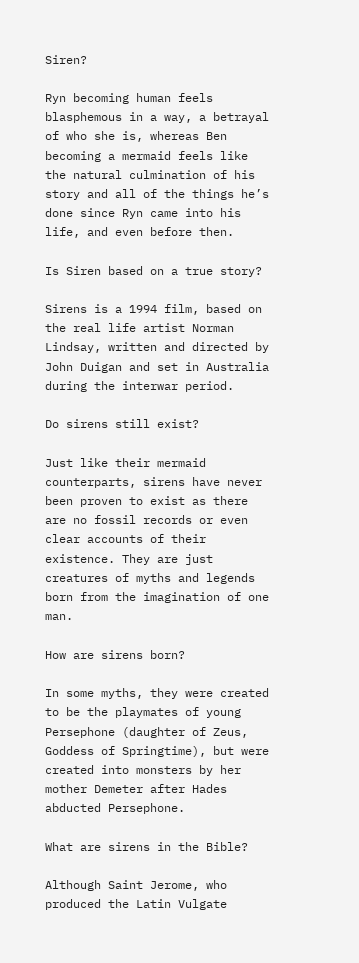Siren?

Ryn becoming human feels blasphemous in a way, a betrayal of who she is, whereas Ben becoming a mermaid feels like the natural culmination of his story and all of the things he’s done since Ryn came into his life, and even before then.

Is Siren based on a true story?

Sirens is a 1994 film, based on the real life artist Norman Lindsay, written and directed by John Duigan and set in Australia during the interwar period.

Do sirens still exist?

Just like their mermaid counterparts, sirens have never been proven to exist as there are no fossil records or even clear accounts of their existence. They are just creatures of myths and legends born from the imagination of one man.

How are sirens born?

In some myths, they were created to be the playmates of young Persephone (daughter of Zeus, Goddess of Springtime), but were created into monsters by her mother Demeter after Hades abducted Persephone.

What are sirens in the Bible?

Although Saint Jerome, who produced the Latin Vulgate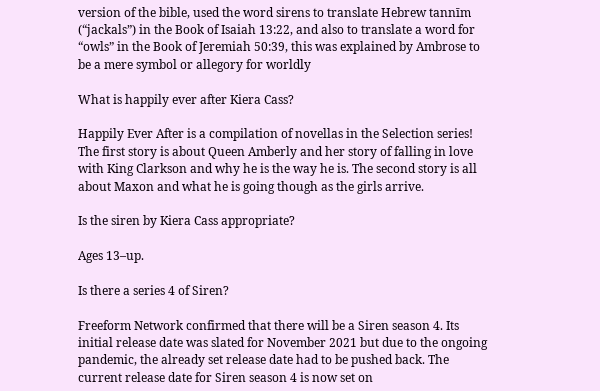version of the bible, used the word sirens to translate Hebrew tannīm (“jackals”) in the Book of Isaiah 13:22, and also to translate a word for “owls” in the Book of Jeremiah 50:39, this was explained by Ambrose to be a mere symbol or allegory for worldly

What is happily ever after Kiera Cass?

Happily Ever After is a compilation of novellas in the Selection series! The first story is about Queen Amberly and her story of falling in love with King Clarkson and why he is the way he is. The second story is all about Maxon and what he is going though as the girls arrive.

Is the siren by Kiera Cass appropriate?

Ages 13–up.

Is there a series 4 of Siren?

Freeform Network confirmed that there will be a Siren season 4. Its initial release date was slated for November 2021 but due to the ongoing pandemic, the already set release date had to be pushed back. The current release date for Siren season 4 is now set on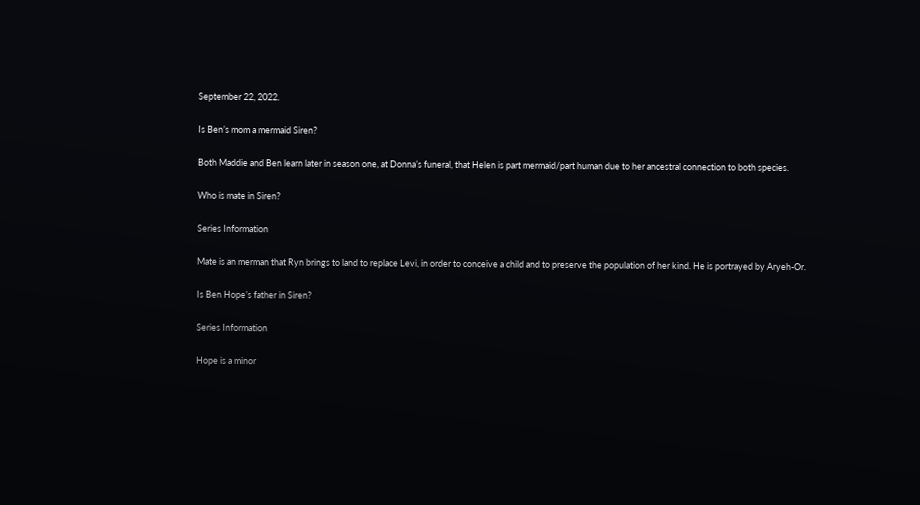September 22, 2022.

Is Ben’s mom a mermaid Siren?

Both Maddie and Ben learn later in season one, at Donna’s funeral, that Helen is part mermaid/part human due to her ancestral connection to both species.

Who is mate in Siren?

Series Information

Mate is an merman that Ryn brings to land to replace Levi, in order to conceive a child and to preserve the population of her kind. He is portrayed by Aryeh-Or.

Is Ben Hope’s father in Siren?

Series Information

Hope is a minor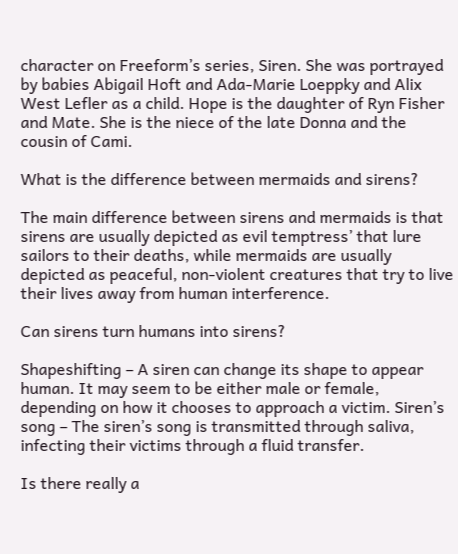character on Freeform’s series, Siren. She was portrayed by babies Abigail Hoft and Ada-Marie Loeppky and Alix West Lefler as a child. Hope is the daughter of Ryn Fisher and Mate. She is the niece of the late Donna and the cousin of Cami.

What is the difference between mermaids and sirens?

The main difference between sirens and mermaids is that sirens are usually depicted as evil temptress’ that lure sailors to their deaths, while mermaids are usually depicted as peaceful, non-violent creatures that try to live their lives away from human interference.

Can sirens turn humans into sirens?

Shapeshifting – A siren can change its shape to appear human. It may seem to be either male or female, depending on how it chooses to approach a victim. Siren’s song – The siren’s song is transmitted through saliva, infecting their victims through a fluid transfer.

Is there really a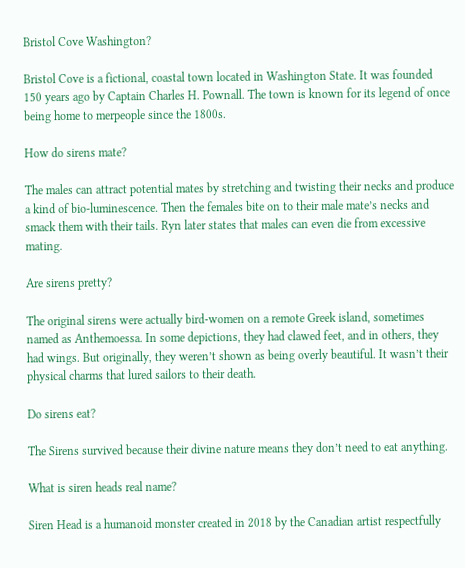Bristol Cove Washington?

Bristol Cove is a fictional, coastal town located in Washington State. It was founded 150 years ago by Captain Charles H. Pownall. The town is known for its legend of once being home to merpeople since the 1800s.

How do sirens mate?

The males can attract potential mates by stretching and twisting their necks and produce a kind of bio-luminescence. Then the females bite on to their male mate’s necks and smack them with their tails. Ryn later states that males can even die from excessive mating.

Are sirens pretty?

The original sirens were actually bird-women on a remote Greek island, sometimes named as Anthemoessa. In some depictions, they had clawed feet, and in others, they had wings. But originally, they weren’t shown as being overly beautiful. It wasn’t their physical charms that lured sailors to their death.

Do sirens eat?

The Sirens survived because their divine nature means they don’t need to eat anything.

What is siren heads real name?

Siren Head is a humanoid monster created in 2018 by the Canadian artist respectfully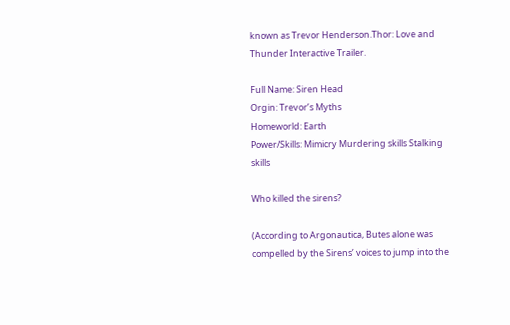known as Trevor Henderson.Thor: Love and Thunder Interactive Trailer.

Full Name: Siren Head
Orgin: Trevor’s Myths
Homeworld: Earth
Power/Skills: Mimicry Murdering skills Stalking skills

Who killed the sirens?

(According to Argonautica, Butes alone was compelled by the Sirens’ voices to jump into the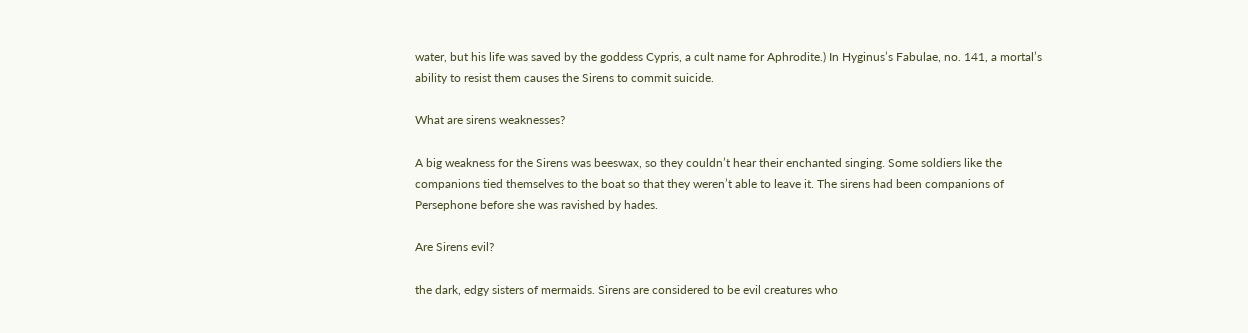water, but his life was saved by the goddess Cypris, a cult name for Aphrodite.) In Hyginus’s Fabulae, no. 141, a mortal’s ability to resist them causes the Sirens to commit suicide.

What are sirens weaknesses?

A big weakness for the Sirens was beeswax, so they couldn’t hear their enchanted singing. Some soldiers like the companions tied themselves to the boat so that they weren’t able to leave it. The sirens had been companions of Persephone before she was ravished by hades.

Are Sirens evil?

the dark, edgy sisters of mermaids. Sirens are considered to be evil creatures who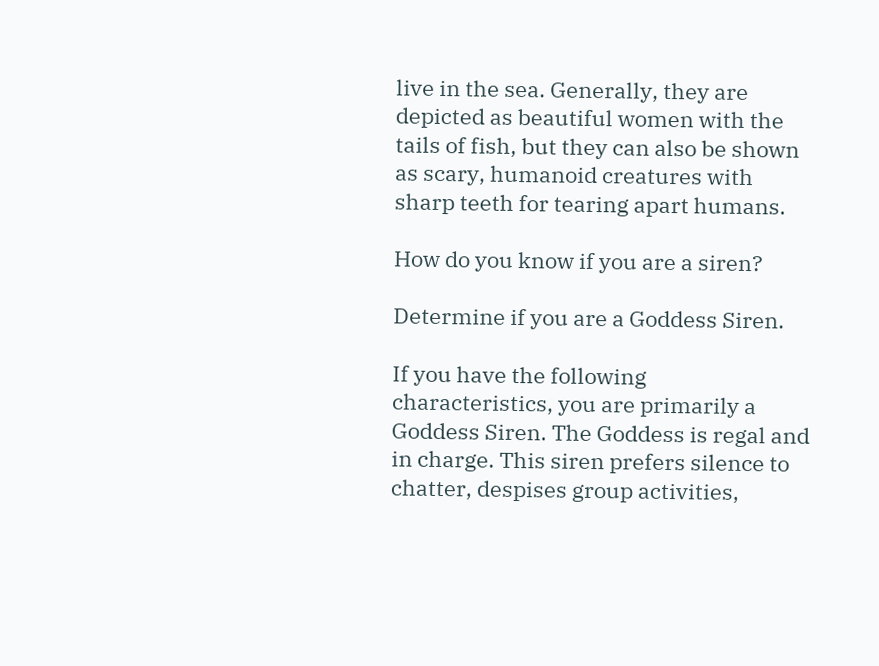live in the sea. Generally, they are depicted as beautiful women with the tails of fish, but they can also be shown as scary, humanoid creatures with sharp teeth for tearing apart humans.

How do you know if you are a siren?

Determine if you are a Goddess Siren.

If you have the following characteristics, you are primarily a Goddess Siren. The Goddess is regal and in charge. This siren prefers silence to chatter, despises group activities,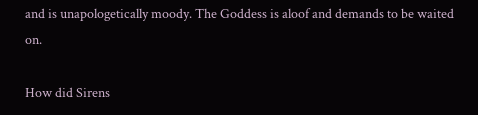and is unapologetically moody. The Goddess is aloof and demands to be waited on.

How did Sirens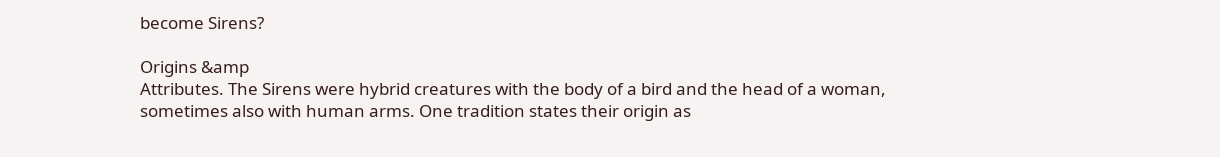become Sirens?

Origins &amp
Attributes. The Sirens were hybrid creatures with the body of a bird and the head of a woman, sometimes also with human arms. One tradition states their origin as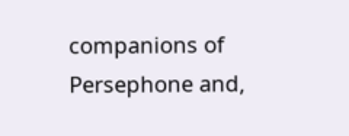companions of Persephone and,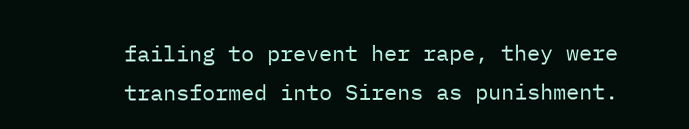failing to prevent her rape, they were transformed into Sirens as punishment.